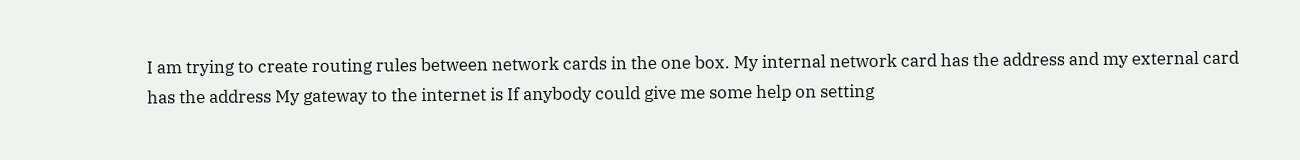I am trying to create routing rules between network cards in the one box. My internal network card has the address and my external card has the address My gateway to the internet is If anybody could give me some help on setting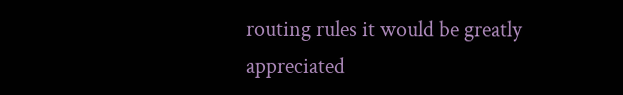routing rules it would be greatly appreciated